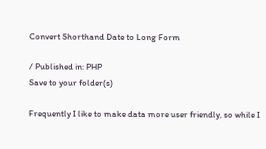Convert Shorthand Date to Long Form

/ Published in: PHP
Save to your folder(s)

Frequently I like to make data more user friendly, so while I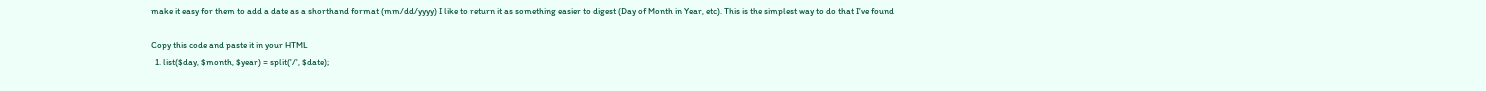make it easy for them to add a date as a shorthand format (mm/dd/yyyy) I like to return it as something easier to digest (Day of Month in Year, etc). This is the simplest way to do that I've found

Copy this code and paste it in your HTML
  1. list($day, $month, $year) = split('/', $date);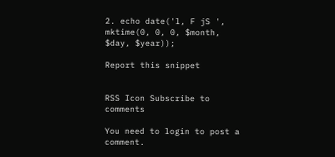2. echo date('l, F jS ', mktime(0, 0, 0, $month, $day, $year));

Report this snippet


RSS Icon Subscribe to comments

You need to login to post a comment.